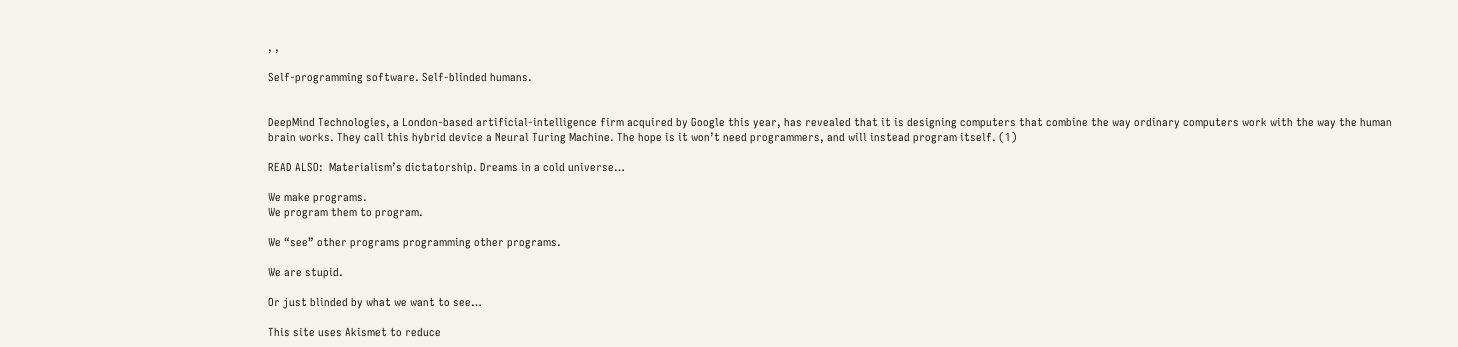, ,

Self-programming software. Self-blinded humans.


DeepMind Technologies, a London-based artificial-intelligence firm acquired by Google this year, has revealed that it is designing computers that combine the way ordinary computers work with the way the human brain works. They call this hybrid device a Neural Turing Machine. The hope is it won’t need programmers, and will instead program itself. (1)

READ ALSO:  Materialism’s dictatorship. Dreams in a cold universe…

We make programs.
We program them to program.

We “see” other programs programming other programs.

We are stupid.

Or just blinded by what we want to see…

This site uses Akismet to reduce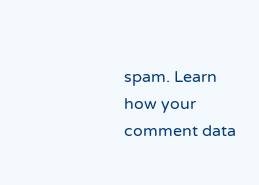spam. Learn how your comment data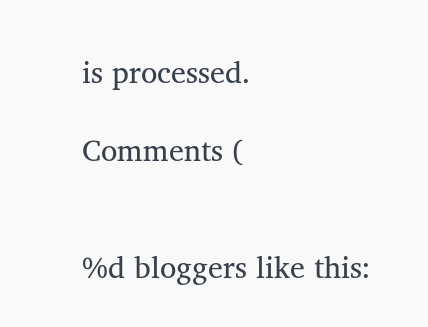is processed.

Comments (


%d bloggers like this: